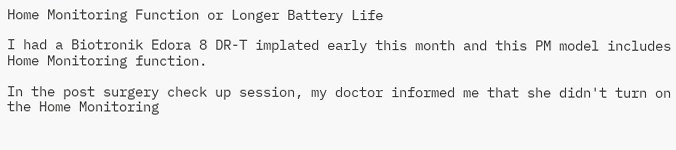Home Monitoring Function or Longer Battery Life

I had a Biotronik Edora 8 DR-T implated early this month and this PM model includes Home Monitoring function.

In the post surgery check up session, my doctor informed me that she didn't turn on the Home Monitoring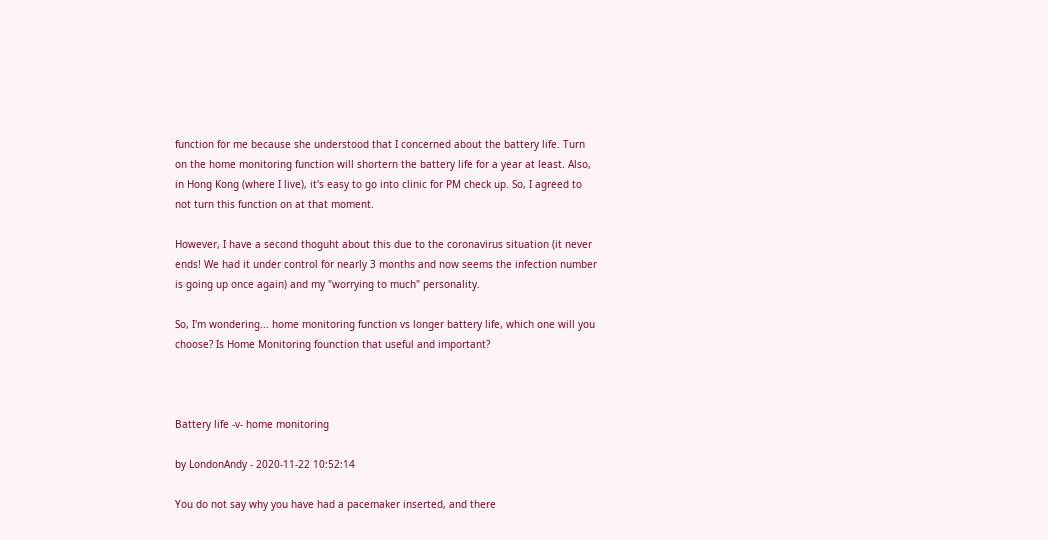function for me because she understood that I concerned about the battery life. Turn on the home monitoring function will shortern the battery life for a year at least. Also, in Hong Kong (where I live), it's easy to go into clinic for PM check up. So, I agreed to not turn this function on at that moment.

However, I have a second thoguht about this due to the coronavirus situation (it never ends! We had it under control for nearly 3 months and now seems the infection number is going up once again) and my "worrying to much" personality.

So, I'm wondering... home monitoring function vs longer battery life, which one will you choose? Is Home Monitoring founction that useful and important?



Battery life -v- home monitoring

by LondonAndy - 2020-11-22 10:52:14

You do not say why you have had a pacemaker inserted, and there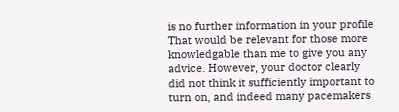is no further information in your profile  That would be relevant for those more knowledgable than me to give you any advice. However, your doctor clearly did not think it sufficiently important to turn on, and indeed many pacemakers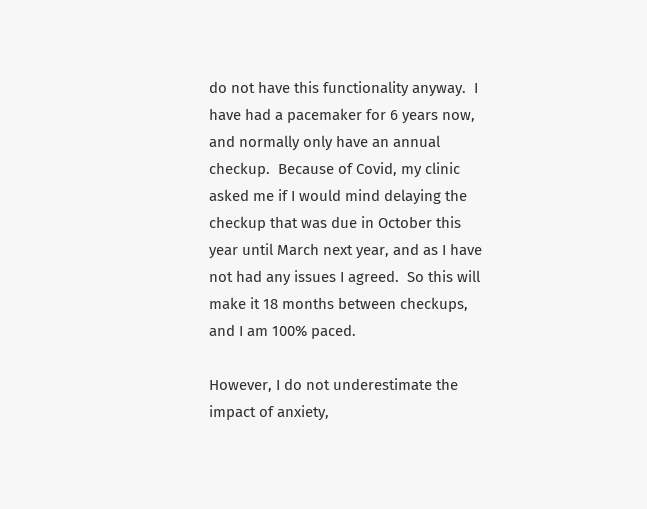do not have this functionality anyway.  I have had a pacemaker for 6 years now, and normally only have an annual checkup.  Because of Covid, my clinic asked me if I would mind delaying the checkup that was due in October this year until March next year, and as I have not had any issues I agreed.  So this will make it 18 months between checkups, and I am 100% paced.

However, I do not underestimate the impact of anxiety,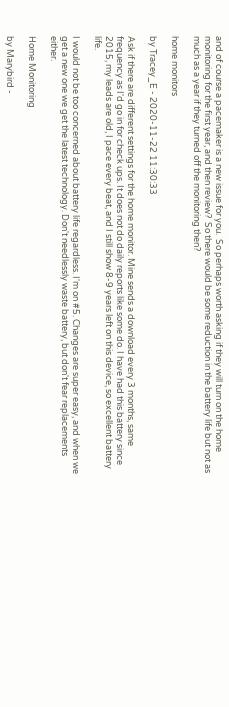and of course a pacemaker is a new issue for you.  So perhaps worth asking if they will turn on the home monitoring for the first year, and then review?  So there would be some reduction in the battery life but not as much as a year if they turned off the monitoring then?

home monitors

by Tracey_E - 2020-11-22 11:30:33

Ask if there are different settings for the home monitor. Mine sends a download every 3 months, same frequency as I'd go in for check ups. It does not do daily reports like some do. I have had this battery since 2015, my leads are old, I pace every beat, and I still show 8-9 years left on this device, so excellent battery life.

I would not be too concerned about battery life regardless. I'm on #5. Changes are super easy, and when we get a new one we get the latest technology. Don't needlessly waste battery, but don't fear replacements either.

Home Monitoring

by Marybird -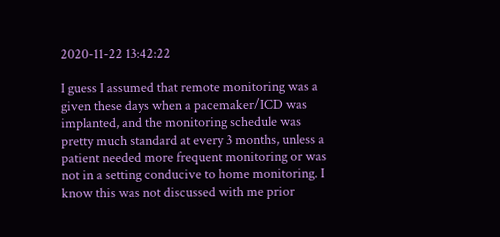2020-11-22 13:42:22

I guess I assumed that remote monitoring was a given these days when a pacemaker/ICD was implanted, and the monitoring schedule was pretty much standard at every 3 months, unless a patient needed more frequent monitoring or was not in a setting conducive to home monitoring. I know this was not discussed with me prior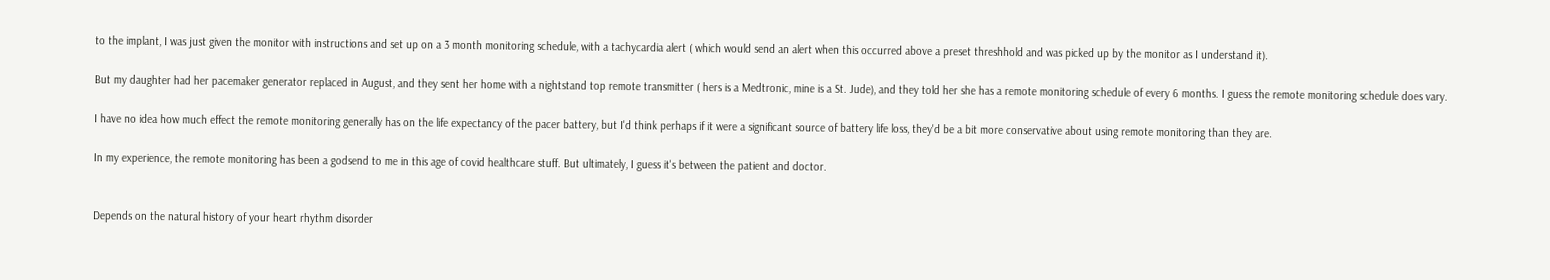to the implant, I was just given the monitor with instructions and set up on a 3 month monitoring schedule, with a tachycardia alert ( which would send an alert when this occurred above a preset threshhold and was picked up by the monitor as I understand it).

But my daughter had her pacemaker generator replaced in August, and they sent her home with a nightstand top remote transmitter ( hers is a Medtronic, mine is a St. Jude), and they told her she has a remote monitoring schedule of every 6 months. I guess the remote monitoring schedule does vary.

I have no idea how much effect the remote monitoring generally has on the life expectancy of the pacer battery, but I'd think perhaps if it were a significant source of battery life loss, they'd be a bit more conservative about using remote monitoring than they are.

In my experience, the remote monitoring has been a godsend to me in this age of covid healthcare stuff. But ultimately, I guess it's between the patient and doctor.


Depends on the natural history of your heart rhythm disorder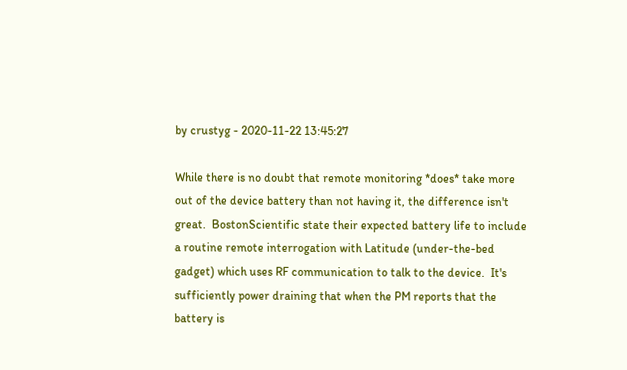by crustyg - 2020-11-22 13:45:27

While there is no doubt that remote monitoring *does* take more out of the device battery than not having it, the difference isn't great.  BostonScientific state their expected battery life to include a routine remote interrogation with Latitude (under-the-bed gadget) which uses RF communication to talk to the device.  It's sufficiently power draining that when the PM reports that the battery is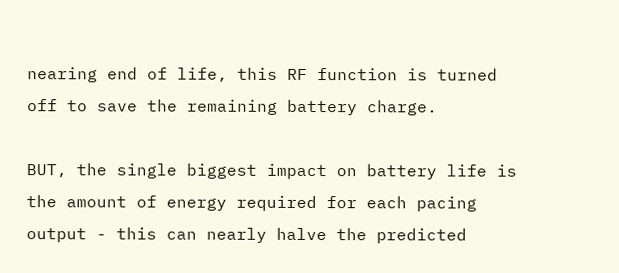nearing end of life, this RF function is turned off to save the remaining battery charge.

BUT, the single biggest impact on battery life is the amount of energy required for each pacing output - this can nearly halve the predicted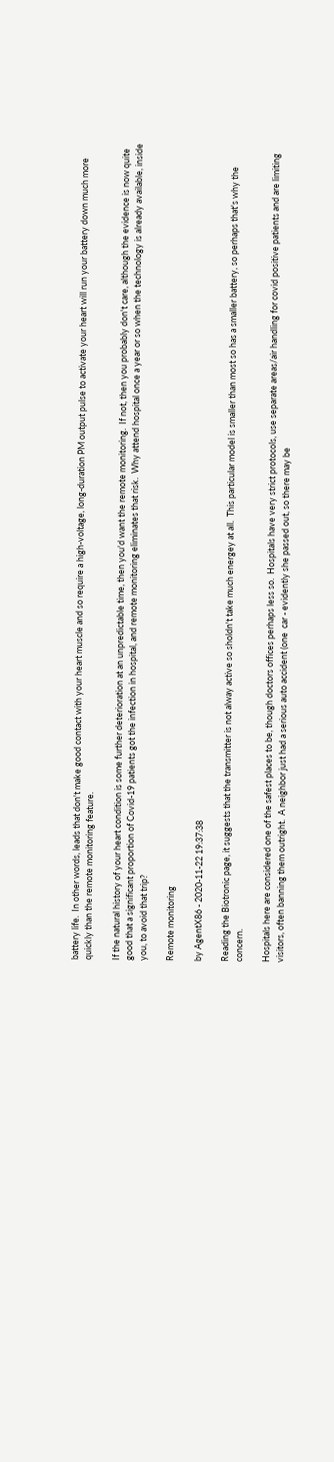battery life.  In other words, leads that don't make good contact with your heart muscle and so require a high-voltage, long-duration PM output pulse to activate your heart will run your battery down much more quickly than the remote monitoring feature.

If the natural history of your heart condition is some further deterioration at an unpredictable time, then you'd want the remote monitoring.  If not, then you probably don't care, although the evidence is now quite good that a significant proportion of Covid-19 patients got the infection in hospital, and remote monitoring eliminates that risk.  Why attend hospital once a year or so when the technology is already available, inside you, to avoid that trip?

Remote monitoring

by AgentX86 - 2020-11-22 19:37:38

Reading the Biotronic page, it suggests that the transmitter is not alway active so sholdn't take much energey at all.  This particular model is smaller than most so has a smaller battery, so perhaps that's why the concern.

Hospitals here are considered one of the safest places to be, though doctors offices perhaps less so.  Hospitals have very strict protocols, use separate areas/air handling for covid positive patients and are limiting visitors, often banning them outright.  A neighbor just had a serious auto accident (one  car - evidently she passed out, so there may be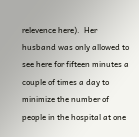relevence here).  Her husband was only allowed to see here for fifteen minutes a couple of times a day to minimize the number of people in the hospital at one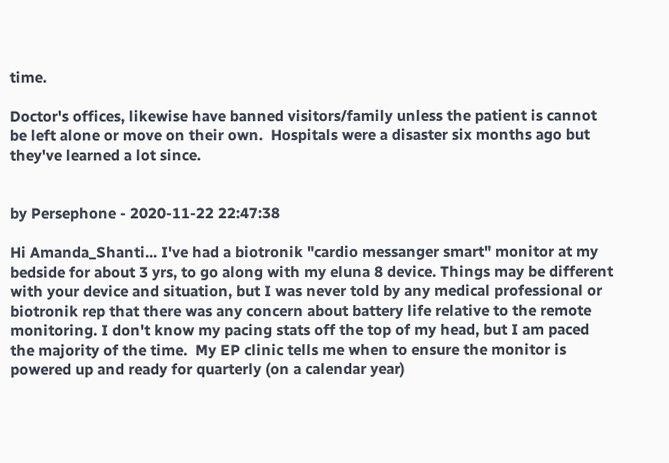time.

Doctor's offices, likewise have banned visitors/family unless the patient is cannot be left alone or move on their own.  Hospitals were a disaster six months ago but they've learned a lot since.


by Persephone - 2020-11-22 22:47:38

Hi Amanda_Shanti... I've had a biotronik "cardio messanger smart" monitor at my bedside for about 3 yrs, to go along with my eluna 8 device. Things may be different with your device and situation, but I was never told by any medical professional or biotronik rep that there was any concern about battery life relative to the remote monitoring. I don't know my pacing stats off the top of my head, but I am paced the majority of the time.  My EP clinic tells me when to ensure the monitor is powered up and ready for quarterly (on a calendar year)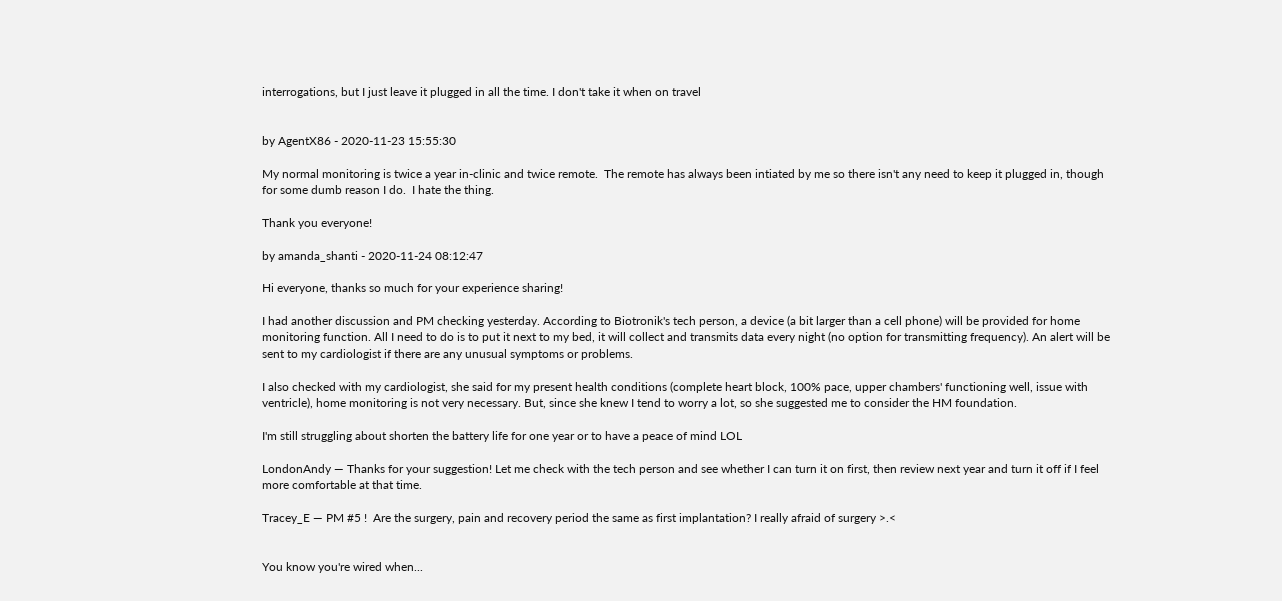interrogations, but I just leave it plugged in all the time. I don't take it when on travel


by AgentX86 - 2020-11-23 15:55:30

My normal monitoring is twice a year in-clinic and twice remote.  The remote has always been intiated by me so there isn't any need to keep it plugged in, though for some dumb reason I do.  I hate the thing.

Thank you everyone!

by amanda_shanti - 2020-11-24 08:12:47

Hi everyone, thanks so much for your experience sharing!

I had another discussion and PM checking yesterday. According to Biotronik's tech person, a device (a bit larger than a cell phone) will be provided for home monitoring function. All I need to do is to put it next to my bed, it will collect and transmits data every night (no option for transmitting frequency). An alert will be sent to my cardiologist if there are any unusual symptoms or problems.

I also checked with my cardiologist, she said for my present health conditions (complete heart block, 100% pace, upper chambers' functioning well, issue with ventricle), home monitoring is not very necessary. But, since she knew I tend to worry a lot, so she suggested me to consider the HM foundation.

I'm still struggling about shorten the battery life for one year or to have a peace of mind LOL

LondonAndy — Thanks for your suggestion! Let me check with the tech person and see whether I can turn it on first, then review next year and turn it off if I feel more comfortable at that time.

Tracey_E — PM #5 !  Are the surgery, pain and recovery period the same as first implantation? I really afraid of surgery >.<


You know you're wired when...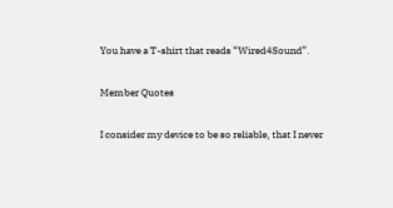You have a T-shirt that reads “Wired4Sound”.

Member Quotes

I consider my device to be so reliable, that I never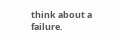think about a failure.